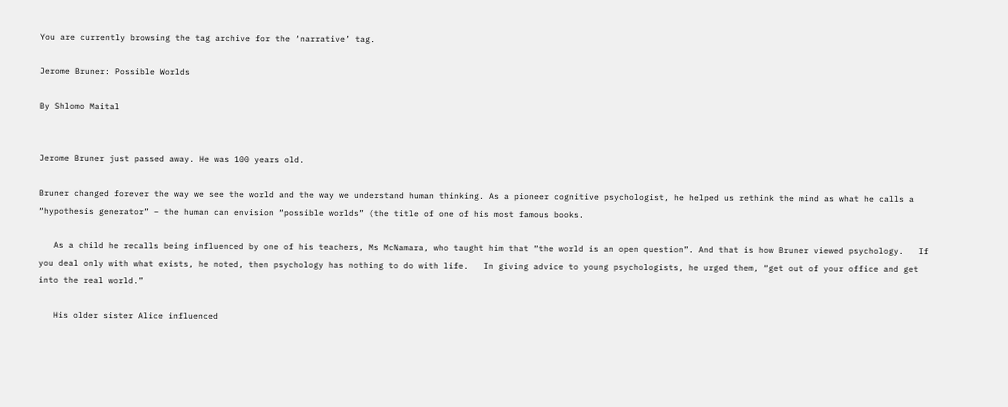You are currently browsing the tag archive for the ‘narrative’ tag.

Jerome Bruner: Possible Worlds

By Shlomo Maital


Jerome Bruner just passed away. He was 100 years old.

Bruner changed forever the way we see the world and the way we understand human thinking. As a pioneer cognitive psychologist, he helped us rethink the mind as what he calls a “hypothesis generator” – the human can envision “possible worlds” (the title of one of his most famous books.

   As a child he recalls being influenced by one of his teachers, Ms McNamara, who taught him that “the world is an open question”. And that is how Bruner viewed psychology.   If you deal only with what exists, he noted, then psychology has nothing to do with life.   In giving advice to young psychologists, he urged them, “get out of your office and get into the real world.”

   His older sister Alice influenced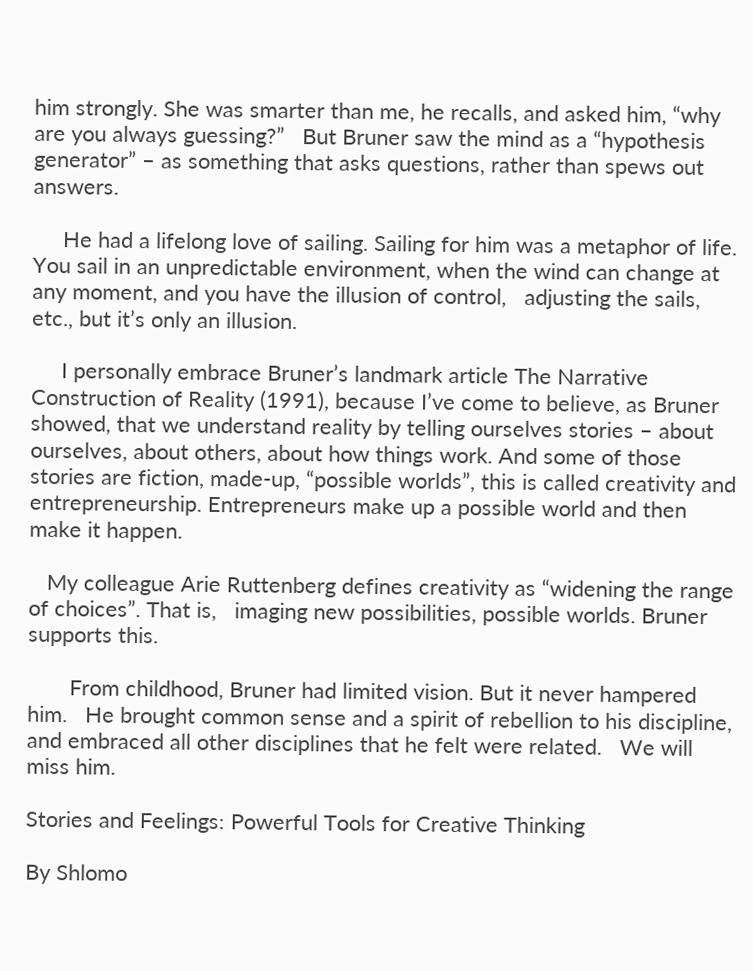him strongly. She was smarter than me, he recalls, and asked him, “why are you always guessing?”   But Bruner saw the mind as a “hypothesis generator” – as something that asks questions, rather than spews out answers.

     He had a lifelong love of sailing. Sailing for him was a metaphor of life. You sail in an unpredictable environment, when the wind can change at any moment, and you have the illusion of control,   adjusting the sails, etc., but it’s only an illusion.

     I personally embrace Bruner’s landmark article The Narrative Construction of Reality (1991), because I’ve come to believe, as Bruner showed, that we understand reality by telling ourselves stories – about ourselves, about others, about how things work. And some of those stories are fiction, made-up, “possible worlds”, this is called creativity and entrepreneurship. Entrepreneurs make up a possible world and then make it happen.

   My colleague Arie Ruttenberg defines creativity as “widening the range of choices”. That is,   imaging new possibilities, possible worlds. Bruner supports this.

       From childhood, Bruner had limited vision. But it never hampered him.   He brought common sense and a spirit of rebellion to his discipline, and embraced all other disciplines that he felt were related.   We will miss him.

Stories and Feelings: Powerful Tools for Creative Thinking

By Shlomo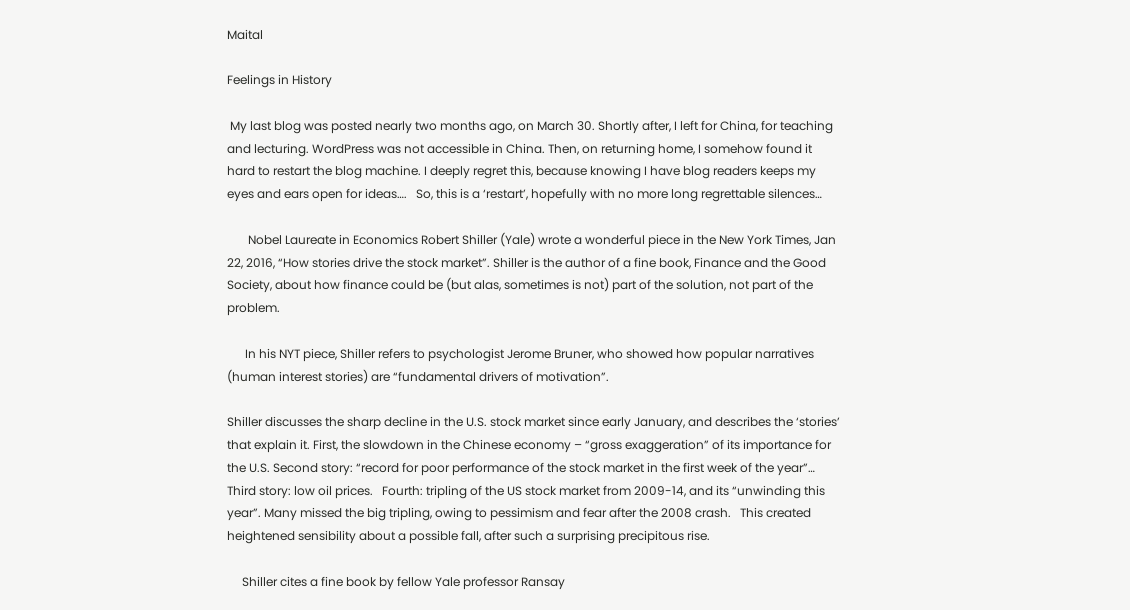Maital

Feelings in History

 My last blog was posted nearly two months ago, on March 30. Shortly after, I left for China, for teaching and lecturing. WordPress was not accessible in China. Then, on returning home, I somehow found it hard to restart the blog machine. I deeply regret this, because knowing I have blog readers keeps my eyes and ears open for ideas….   So, this is a ‘restart’, hopefully with no more long regrettable silences…

       Nobel Laureate in Economics Robert Shiller (Yale) wrote a wonderful piece in the New York Times, Jan 22, 2016, “How stories drive the stock market”. Shiller is the author of a fine book, Finance and the Good Society, about how finance could be (but alas, sometimes is not) part of the solution, not part of the problem.

      In his NYT piece, Shiller refers to psychologist Jerome Bruner, who showed how popular narratives (human interest stories) are “fundamental drivers of motivation”.

Shiller discusses the sharp decline in the U.S. stock market since early January, and describes the ‘stories’ that explain it. First, the slowdown in the Chinese economy – “gross exaggeration” of its importance for the U.S. Second story: “record for poor performance of the stock market in the first week of the year”… Third story: low oil prices.   Fourth: tripling of the US stock market from 2009-14, and its “unwinding this year”. Many missed the big tripling, owing to pessimism and fear after the 2008 crash.   This created heightened sensibility about a possible fall, after such a surprising precipitous rise.

     Shiller cites a fine book by fellow Yale professor Ransay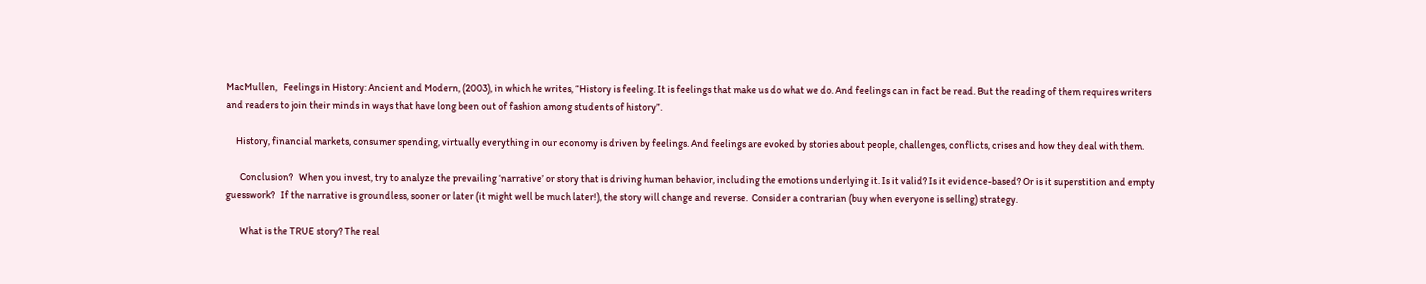MacMullen,   Feelings in History: Ancient and Modern, (2003), in which he writes, “History is feeling. It is feelings that make us do what we do. And feelings can in fact be read. But the reading of them requires writers and readers to join their minds in ways that have long been out of fashion among students of history”.

     History, financial markets, consumer spending, virtually everything in our economy is driven by feelings. And feelings are evoked by stories about people, challenges, conflicts, crises and how they deal with them.

       Conclusion?   When you invest, try to analyze the prevailing ‘narrative’ or story that is driving human behavior, including the emotions underlying it. Is it valid? Is it evidence-based? Or is it superstition and empty guesswork?   If the narrative is groundless, sooner or later (it might well be much later!), the story will change and reverse.  Consider a contrarian (buy when everyone is selling) strategy.

       What is the TRUE story? The real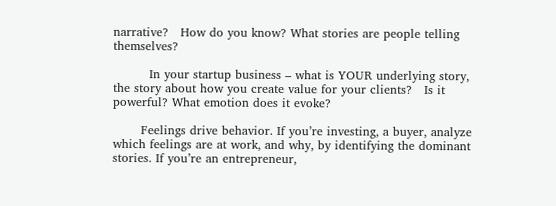narrative?   How do you know? What stories are people telling themselves?

         In your startup business – what is YOUR underlying story, the story about how you create value for your clients?   Is it powerful? What emotion does it evoke?

       Feelings drive behavior. If you’re investing, a buyer, analyze which feelings are at work, and why, by identifying the dominant stories. If you’re an entrepreneur,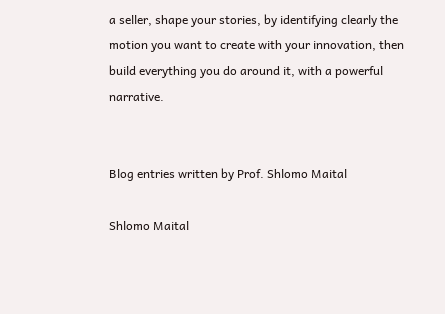a seller, shape your stories, by identifying clearly the motion you want to create with your innovation, then build everything you do around it, with a powerful narrative.


Blog entries written by Prof. Shlomo Maital

Shlomo Maital